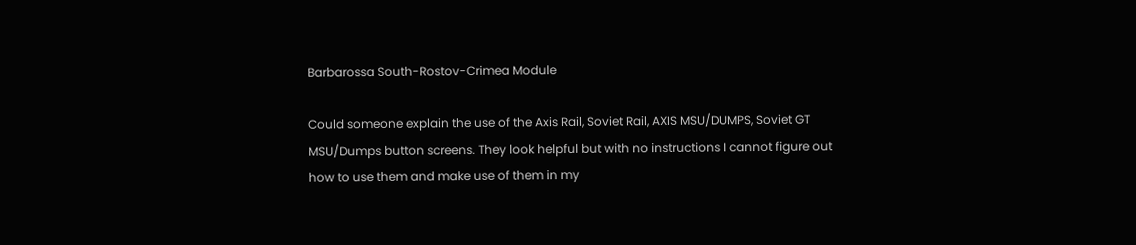Barbarossa South-Rostov-Crimea Module

Could someone explain the use of the Axis Rail, Soviet Rail, AXIS MSU/DUMPS, Soviet GT MSU/Dumps button screens. They look helpful but with no instructions I cannot figure out how to use them and make use of them in my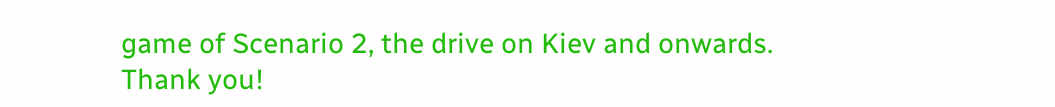game of Scenario 2, the drive on Kiev and onwards. Thank you!